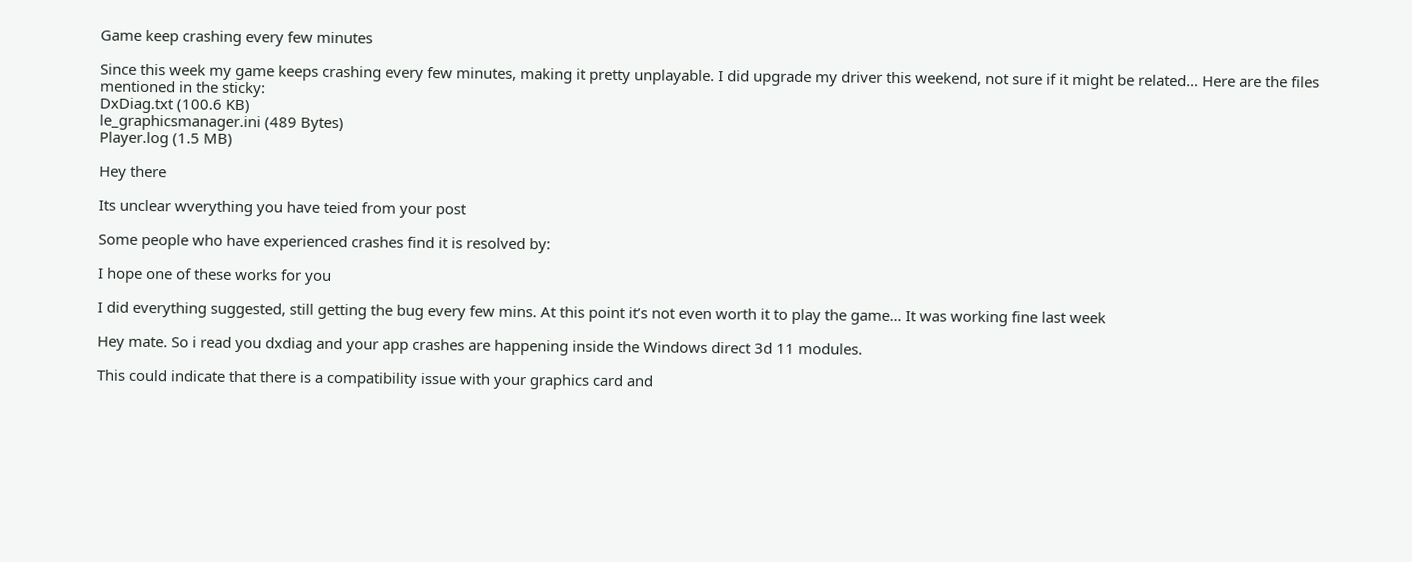Game keep crashing every few minutes

Since this week my game keeps crashing every few minutes, making it pretty unplayable. I did upgrade my driver this weekend, not sure if it might be related… Here are the files mentioned in the sticky:
DxDiag.txt (100.6 KB)
le_graphicsmanager.ini (489 Bytes)
Player.log (1.5 MB)

Hey there

Its unclear wverything you have teied from your post

Some people who have experienced crashes find it is resolved by:

I hope one of these works for you

I did everything suggested, still getting the bug every few mins. At this point it’s not even worth it to play the game… It was working fine last week

Hey mate. So i read you dxdiag and your app crashes are happening inside the Windows direct 3d 11 modules.

This could indicate that there is a compatibility issue with your graphics card and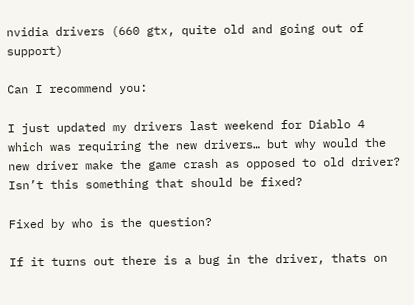nvidia drivers (660 gtx, quite old and going out of support)

Can I recommend you:

I just updated my drivers last weekend for Diablo 4 which was requiring the new drivers… but why would the new driver make the game crash as opposed to old driver? Isn’t this something that should be fixed?

Fixed by who is the question?

If it turns out there is a bug in the driver, thats on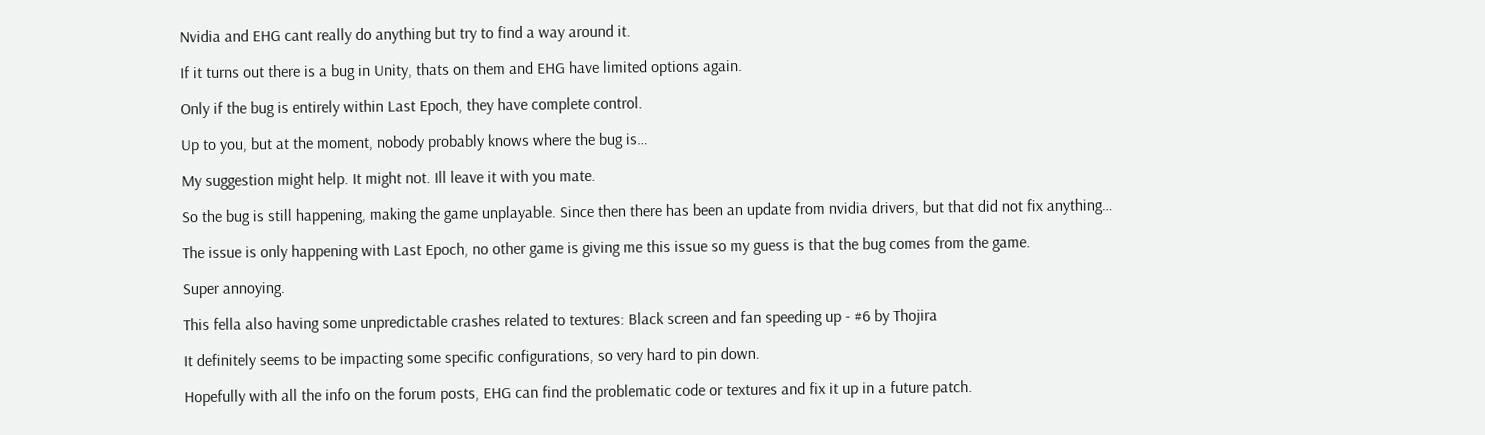Nvidia and EHG cant really do anything but try to find a way around it.

If it turns out there is a bug in Unity, thats on them and EHG have limited options again.

Only if the bug is entirely within Last Epoch, they have complete control.

Up to you, but at the moment, nobody probably knows where the bug is…

My suggestion might help. It might not. Ill leave it with you mate.

So the bug is still happening, making the game unplayable. Since then there has been an update from nvidia drivers, but that did not fix anything…

The issue is only happening with Last Epoch, no other game is giving me this issue so my guess is that the bug comes from the game.

Super annoying.

This fella also having some unpredictable crashes related to textures: Black screen and fan speeding up - #6 by Thojira

It definitely seems to be impacting some specific configurations, so very hard to pin down.

Hopefully with all the info on the forum posts, EHG can find the problematic code or textures and fix it up in a future patch.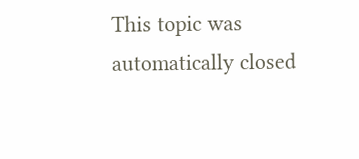This topic was automatically closed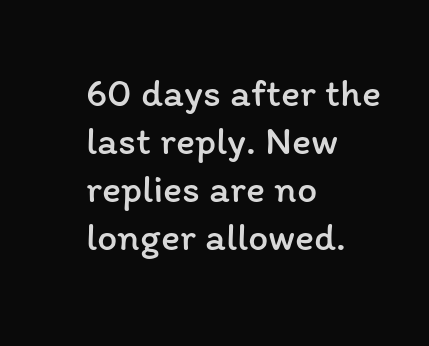60 days after the last reply. New replies are no longer allowed.